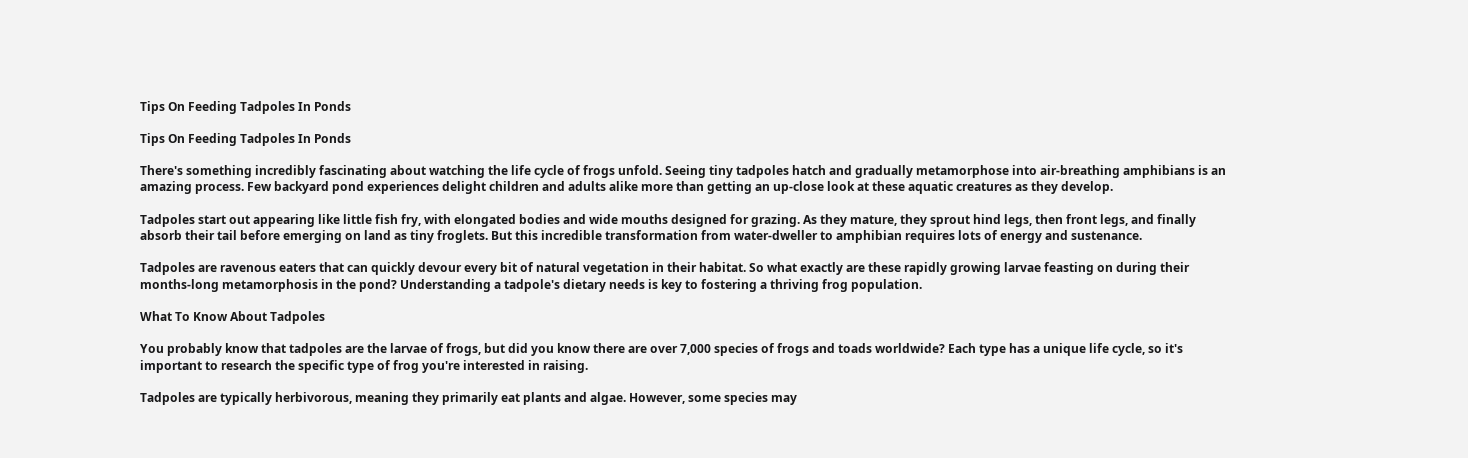Tips On Feeding Tadpoles In Ponds

Tips On Feeding Tadpoles In Ponds

There's something incredibly fascinating about watching the life cycle of frogs unfold. Seeing tiny tadpoles hatch and gradually metamorphose into air-breathing amphibians is an amazing process. Few backyard pond experiences delight children and adults alike more than getting an up-close look at these aquatic creatures as they develop.

Tadpoles start out appearing like little fish fry, with elongated bodies and wide mouths designed for grazing. As they mature, they sprout hind legs, then front legs, and finally absorb their tail before emerging on land as tiny froglets. But this incredible transformation from water-dweller to amphibian requires lots of energy and sustenance.

Tadpoles are ravenous eaters that can quickly devour every bit of natural vegetation in their habitat. So what exactly are these rapidly growing larvae feasting on during their months-long metamorphosis in the pond? Understanding a tadpole's dietary needs is key to fostering a thriving frog population.

What To Know About Tadpoles

You probably know that tadpoles are the larvae of frogs, but did you know there are over 7,000 species of frogs and toads worldwide? Each type has a unique life cycle, so it's important to research the specific type of frog you're interested in raising.

Tadpoles are typically herbivorous, meaning they primarily eat plants and algae. However, some species may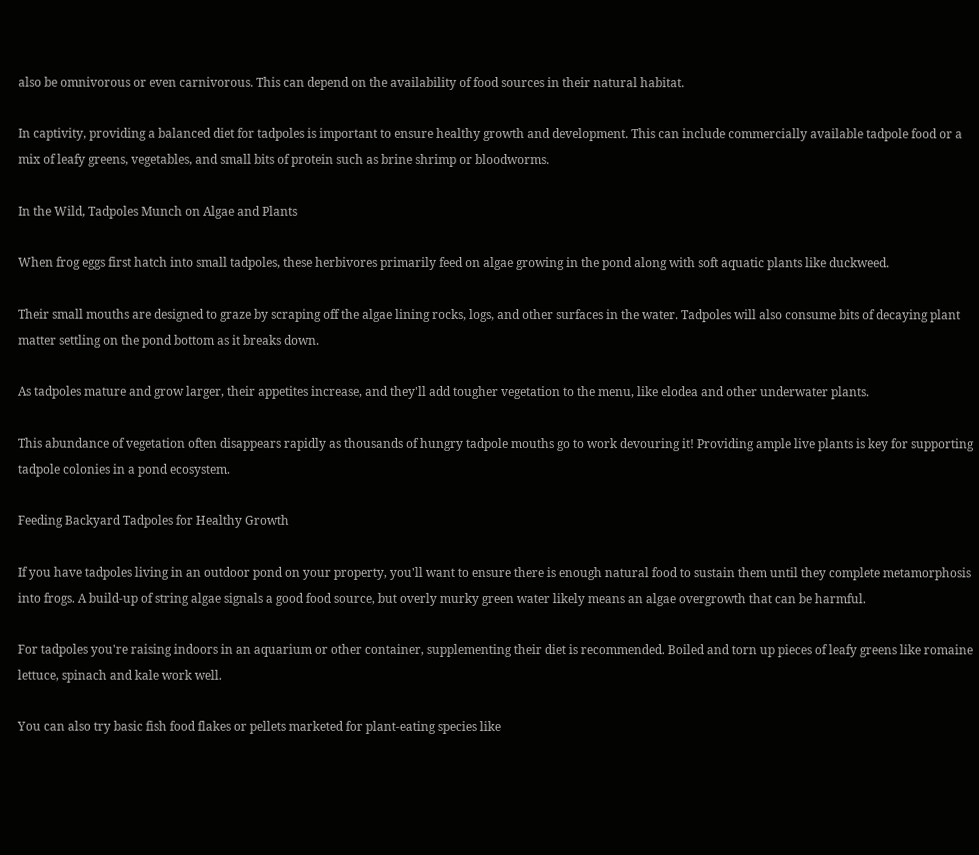also be omnivorous or even carnivorous. This can depend on the availability of food sources in their natural habitat.

In captivity, providing a balanced diet for tadpoles is important to ensure healthy growth and development. This can include commercially available tadpole food or a mix of leafy greens, vegetables, and small bits of protein such as brine shrimp or bloodworms.

In the Wild, Tadpoles Munch on Algae and Plants

When frog eggs first hatch into small tadpoles, these herbivores primarily feed on algae growing in the pond along with soft aquatic plants like duckweed.

Their small mouths are designed to graze by scraping off the algae lining rocks, logs, and other surfaces in the water. Tadpoles will also consume bits of decaying plant matter settling on the pond bottom as it breaks down.

As tadpoles mature and grow larger, their appetites increase, and they'll add tougher vegetation to the menu, like elodea and other underwater plants.

This abundance of vegetation often disappears rapidly as thousands of hungry tadpole mouths go to work devouring it! Providing ample live plants is key for supporting tadpole colonies in a pond ecosystem.

Feeding Backyard Tadpoles for Healthy Growth

If you have tadpoles living in an outdoor pond on your property, you'll want to ensure there is enough natural food to sustain them until they complete metamorphosis into frogs. A build-up of string algae signals a good food source, but overly murky green water likely means an algae overgrowth that can be harmful.

For tadpoles you're raising indoors in an aquarium or other container, supplementing their diet is recommended. Boiled and torn up pieces of leafy greens like romaine lettuce, spinach and kale work well.

You can also try basic fish food flakes or pellets marketed for plant-eating species like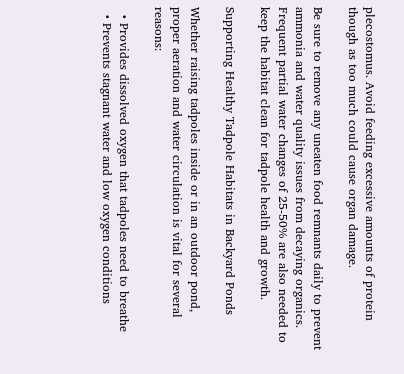plecostomus. Avoid feeding excessive amounts of protein though as too much could cause organ damage.

Be sure to remove any uneaten food remnants daily to prevent ammonia and water quality issues from decaying organics. Frequent partial water changes of 25-50% are also needed to keep the habitat clean for tadpole health and growth.

Supporting Healthy Tadpole Habitats in Backyard Ponds

Whether raising tadpoles inside or in an outdoor pond, proper aeration and water circulation is vital for several reasons:

  • Provides dissolved oxygen that tadpoles need to breathe
  • Prevents stagnant water and low oxygen conditions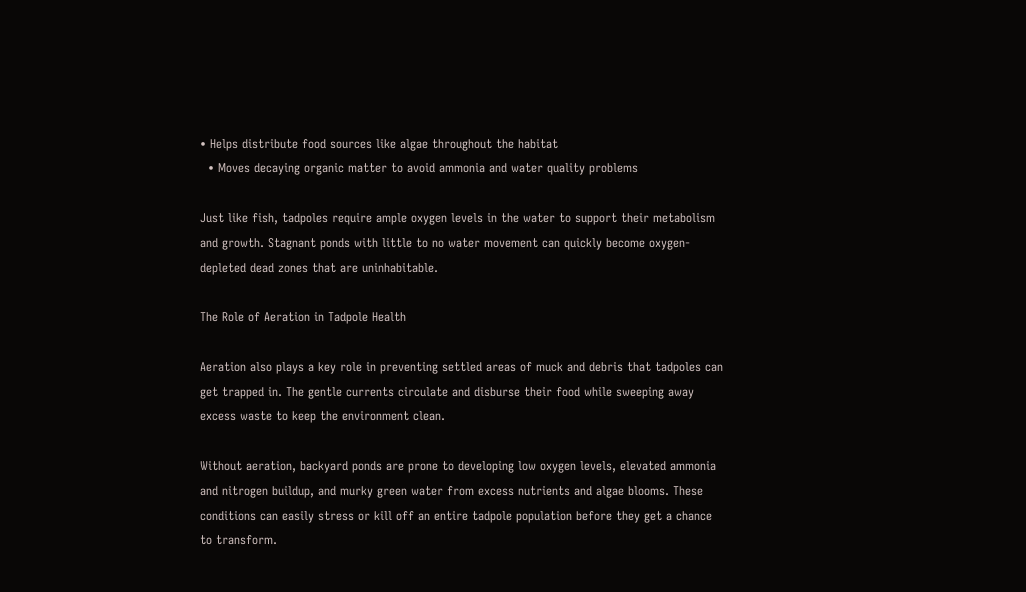• Helps distribute food sources like algae throughout the habitat
  • Moves decaying organic matter to avoid ammonia and water quality problems

Just like fish, tadpoles require ample oxygen levels in the water to support their metabolism and growth. Stagnant ponds with little to no water movement can quickly become oxygen-depleted dead zones that are uninhabitable.

The Role of Aeration in Tadpole Health

Aeration also plays a key role in preventing settled areas of muck and debris that tadpoles can get trapped in. The gentle currents circulate and disburse their food while sweeping away excess waste to keep the environment clean.

Without aeration, backyard ponds are prone to developing low oxygen levels, elevated ammonia and nitrogen buildup, and murky green water from excess nutrients and algae blooms. These conditions can easily stress or kill off an entire tadpole population before they get a chance to transform.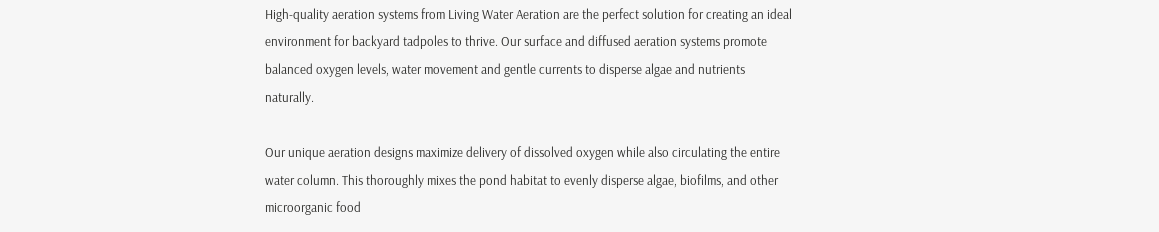High-quality aeration systems from Living Water Aeration are the perfect solution for creating an ideal environment for backyard tadpoles to thrive. Our surface and diffused aeration systems promote balanced oxygen levels, water movement and gentle currents to disperse algae and nutrients naturally.

Our unique aeration designs maximize delivery of dissolved oxygen while also circulating the entire water column. This thoroughly mixes the pond habitat to evenly disperse algae, biofilms, and other microorganic food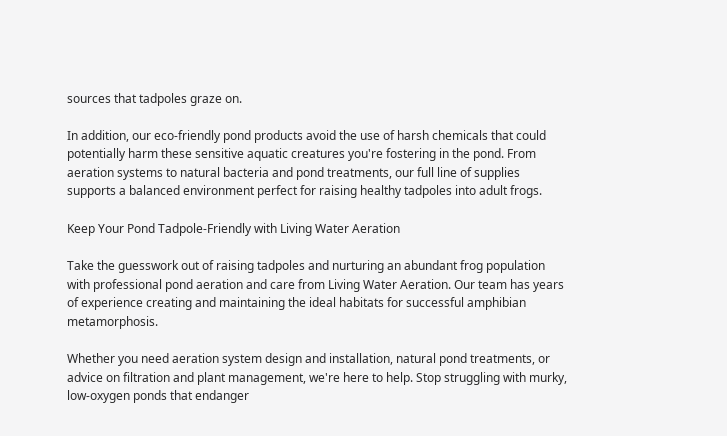sources that tadpoles graze on.

In addition, our eco-friendly pond products avoid the use of harsh chemicals that could potentially harm these sensitive aquatic creatures you're fostering in the pond. From aeration systems to natural bacteria and pond treatments, our full line of supplies supports a balanced environment perfect for raising healthy tadpoles into adult frogs.

Keep Your Pond Tadpole-Friendly with Living Water Aeration

Take the guesswork out of raising tadpoles and nurturing an abundant frog population with professional pond aeration and care from Living Water Aeration. Our team has years of experience creating and maintaining the ideal habitats for successful amphibian metamorphosis.

Whether you need aeration system design and installation, natural pond treatments, or advice on filtration and plant management, we're here to help. Stop struggling with murky, low-oxygen ponds that endanger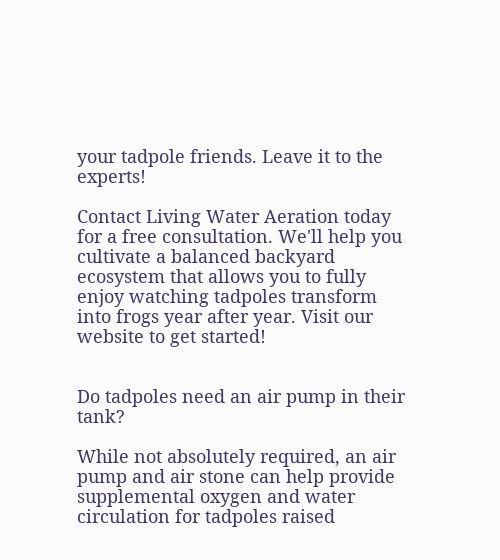your tadpole friends. Leave it to the experts!

Contact Living Water Aeration today for a free consultation. We'll help you cultivate a balanced backyard ecosystem that allows you to fully enjoy watching tadpoles transform into frogs year after year. Visit our website to get started!


Do tadpoles need an air pump in their tank?

While not absolutely required, an air pump and air stone can help provide supplemental oxygen and water circulation for tadpoles raised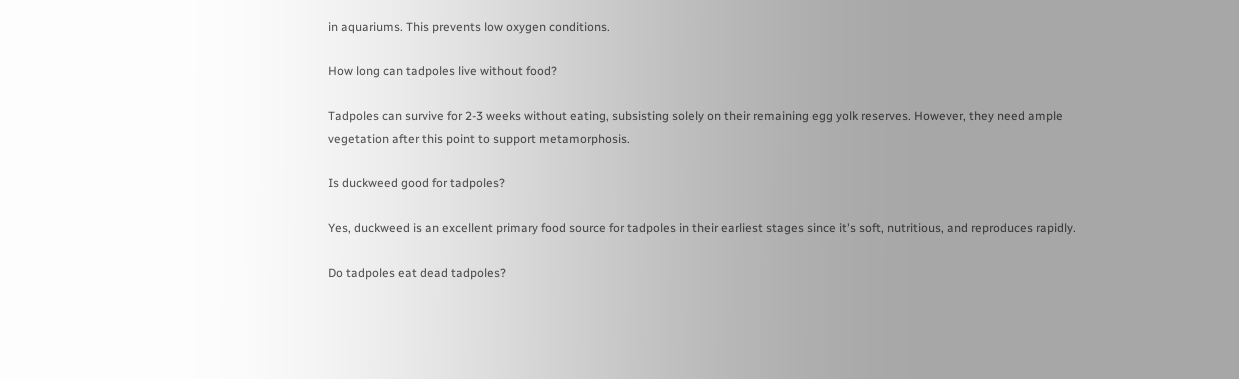in aquariums. This prevents low oxygen conditions.

How long can tadpoles live without food?

Tadpoles can survive for 2-3 weeks without eating, subsisting solely on their remaining egg yolk reserves. However, they need ample vegetation after this point to support metamorphosis.

Is duckweed good for tadpoles?

Yes, duckweed is an excellent primary food source for tadpoles in their earliest stages since it's soft, nutritious, and reproduces rapidly.

Do tadpoles eat dead tadpoles?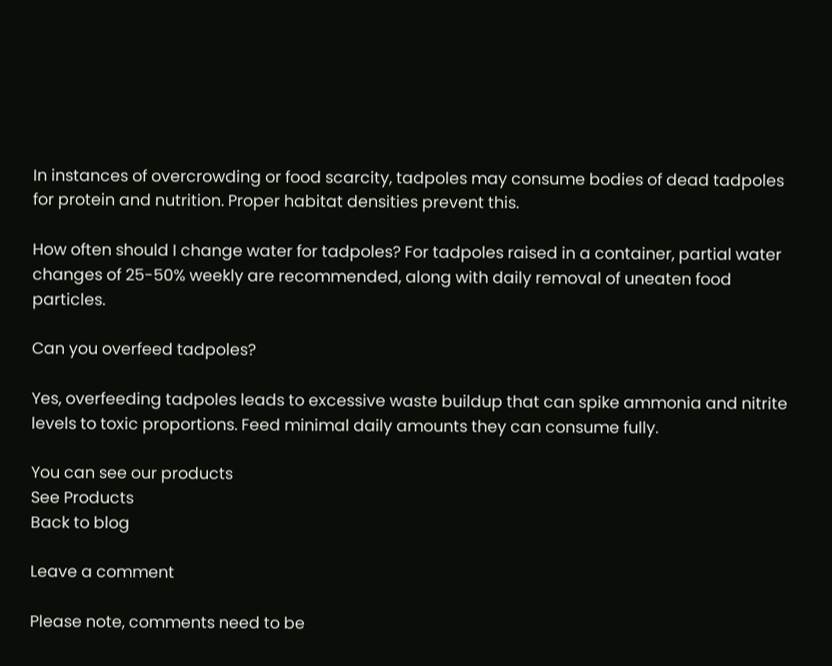In instances of overcrowding or food scarcity, tadpoles may consume bodies of dead tadpoles for protein and nutrition. Proper habitat densities prevent this.

How often should I change water for tadpoles? For tadpoles raised in a container, partial water changes of 25-50% weekly are recommended, along with daily removal of uneaten food particles.

Can you overfeed tadpoles?

Yes, overfeeding tadpoles leads to excessive waste buildup that can spike ammonia and nitrite levels to toxic proportions. Feed minimal daily amounts they can consume fully.

You can see our products
See Products
Back to blog

Leave a comment

Please note, comments need to be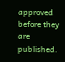approved before they are published.